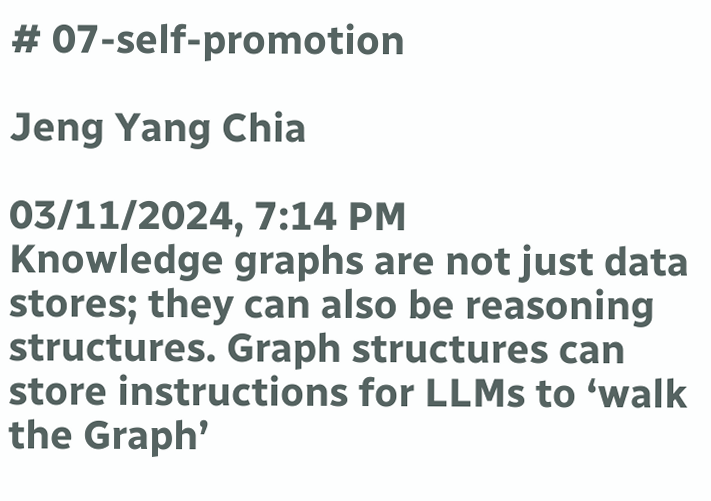# 07-self-promotion

Jeng Yang Chia

03/11/2024, 7:14 PM
Knowledge graphs are not just data stores; they can also be reasoning structures. Graph structures can store instructions for LLMs to ‘walk the Graph’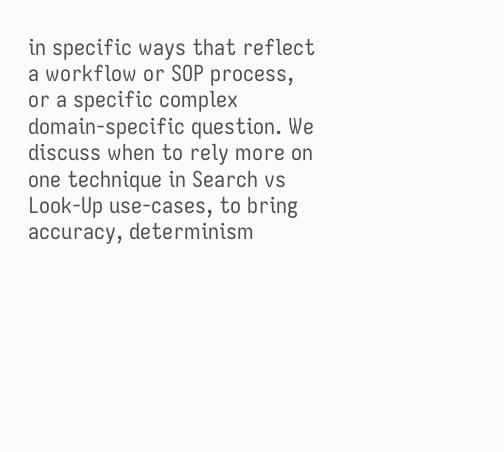in specific ways that reflect a workflow or SOP process, or a specific complex domain-specific question. We discuss when to rely more on one technique in Search vs Look-Up use-cases, to bring accuracy, determinism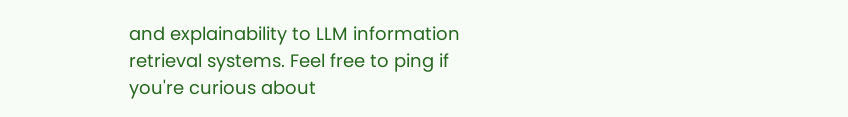and explainability to LLM information retrieval systems. Feel free to ping if you're curious about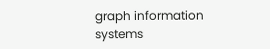graph information systems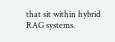that sit within hybrid RAG systems.